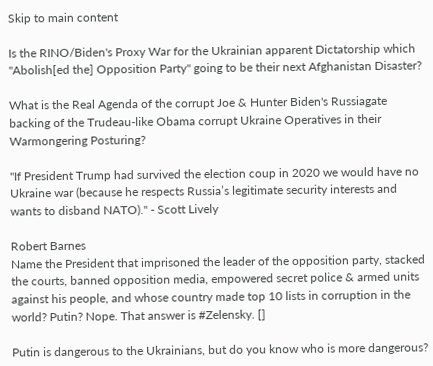Skip to main content

Is the RINO/Biden's Proxy War for the Ukrainian apparent Dictatorship which "Abolish[ed the] Opposition Party" going to be their next Afghanistan Disaster?

What is the Real Agenda of the corrupt Joe & Hunter Biden's Russiagate backing of the Trudeau-like Obama corrupt Ukraine Operatives in their Warmongering Posturing?

"If President Trump had survived the election coup in 2020 we would have no Ukraine war (because he respects Russia’s legitimate security interests and wants to disband NATO)." - Scott Lively

Robert Barnes
Name the President that imprisoned the leader of the opposition party, stacked the courts, banned opposition media, empowered secret police & armed units against his people, and whose country made top 10 lists in corruption in the world? Putin? Nope. That answer is #Zelensky. []

Putin is dangerous to the Ukrainians, but do you know who is more dangerous?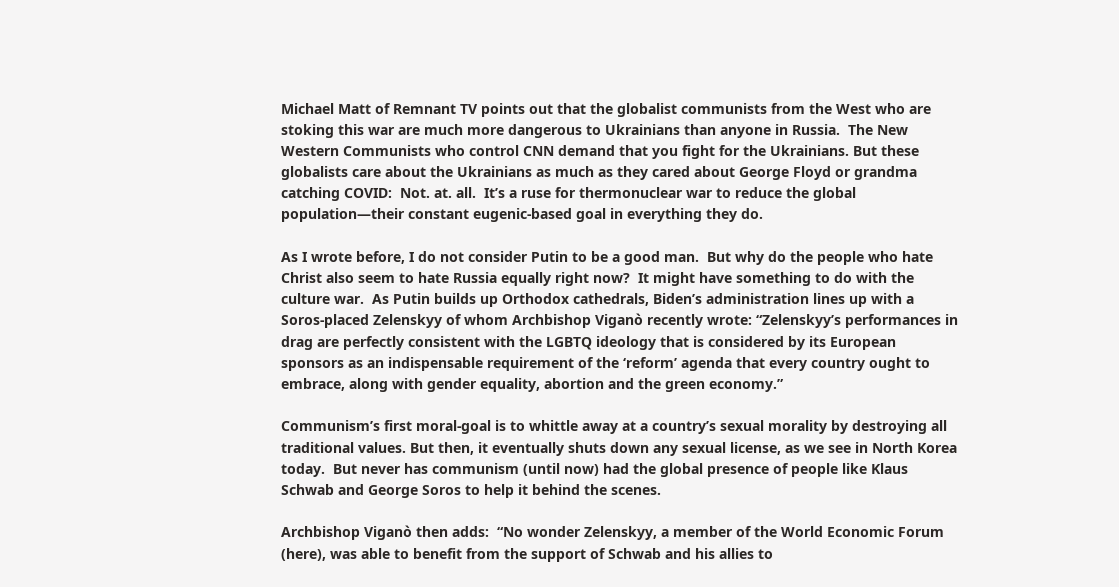Michael Matt of Remnant TV points out that the globalist communists from the West who are stoking this war are much more dangerous to Ukrainians than anyone in Russia.  The New Western Communists who control CNN demand that you fight for the Ukrainians. But these globalists care about the Ukrainians as much as they cared about George Floyd or grandma catching COVID:  Not. at. all.  It’s a ruse for thermonuclear war to reduce the global population—their constant eugenic-based goal in everything they do.

As I wrote before, I do not consider Putin to be a good man.  But why do the people who hate Christ also seem to hate Russia equally right now?  It might have something to do with the culture war.  As Putin builds up Orthodox cathedrals, Biden’s administration lines up with a Soros-placed Zelenskyy of whom Archbishop Viganò recently wrote: “Zelenskyy’s performances in drag are perfectly consistent with the LGBTQ ideology that is considered by its European sponsors as an indispensable requirement of the ‘reform’ agenda that every country ought to embrace, along with gender equality, abortion and the green economy.”

Communism’s first moral-goal is to whittle away at a country’s sexual morality by destroying all traditional values. But then, it eventually shuts down any sexual license, as we see in North Korea today.  But never has communism (until now) had the global presence of people like Klaus Schwab and George Soros to help it behind the scenes.

Archbishop Viganò then adds:  “No wonder Zelenskyy, a member of the World Economic Forum (here), was able to benefit from the support of Schwab and his allies to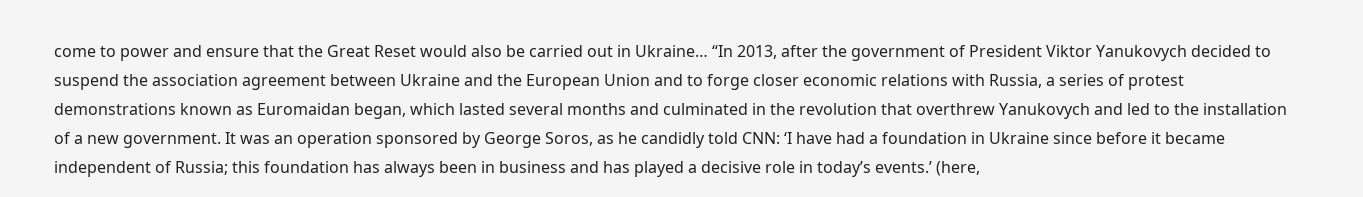come to power and ensure that the Great Reset would also be carried out in Ukraine… “In 2013, after the government of President Viktor Yanukovych decided to suspend the association agreement between Ukraine and the European Union and to forge closer economic relations with Russia, a series of protest demonstrations known as Euromaidan began, which lasted several months and culminated in the revolution that overthrew Yanukovych and led to the installation of a new government. It was an operation sponsored by George Soros, as he candidly told CNN: ‘I have had a foundation in Ukraine since before it became independent of Russia; this foundation has always been in business and has played a decisive role in today’s events.’ (here,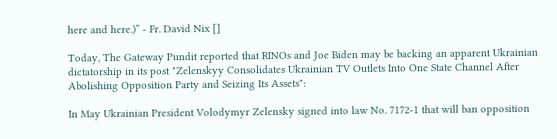here and here.)” - Fr. David Nix []

Today, The Gateway Pundit reported that RINOs and Joe Biden may be backing an apparent Ukrainian dictatorship in its post "Zelenskyy Consolidates Ukrainian TV Outlets Into One State Channel After Abolishing Opposition Party and Seizing Its Assets":

In May Ukrainian President Volodymyr Zelensky signed into law No. 7172-1 that will ban opposition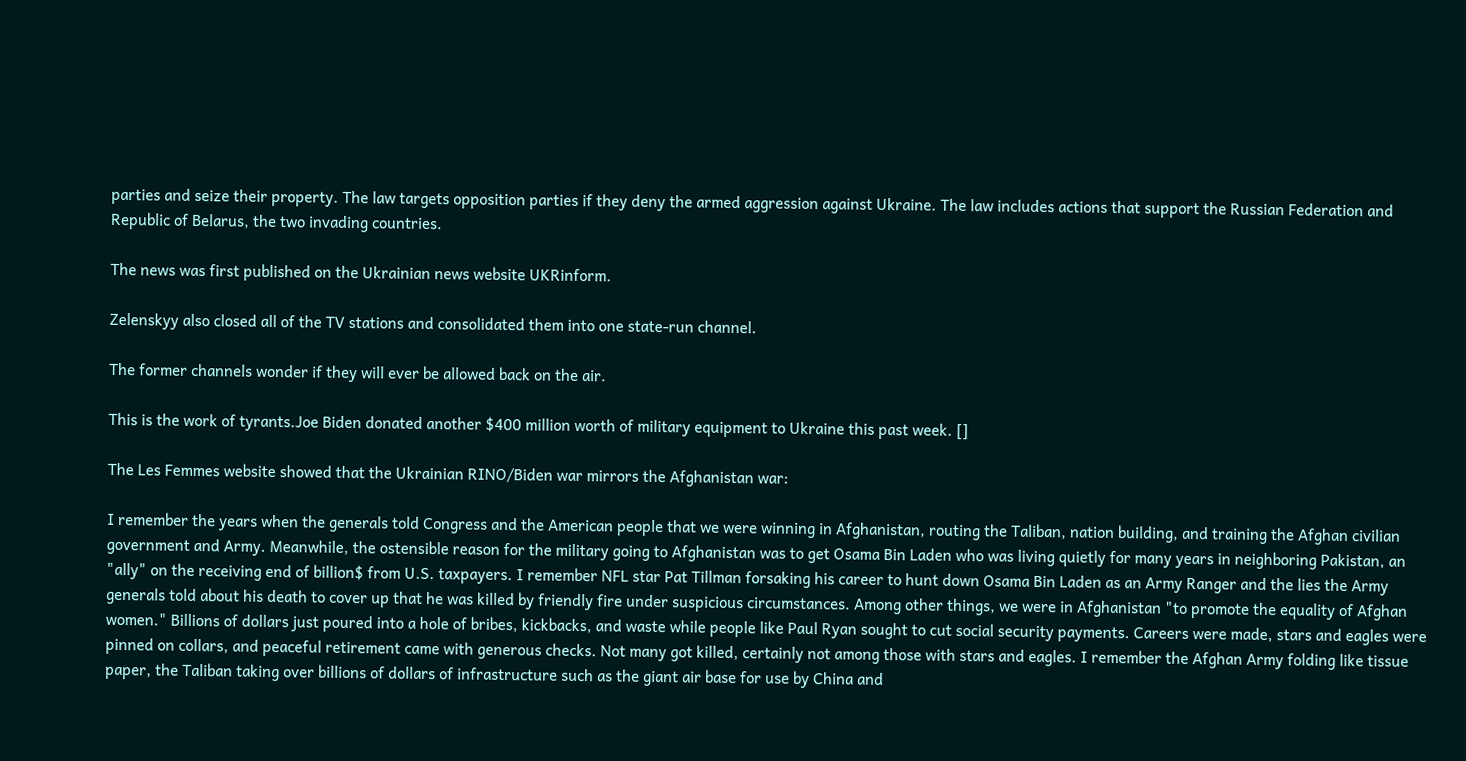parties and seize their property. The law targets opposition parties if they deny the armed aggression against Ukraine. The law includes actions that support the Russian Federation and Republic of Belarus, the two invading countries.

The news was first published on the Ukrainian news website UKRinform.

Zelenskyy also closed all of the TV stations and consolidated them into one state-run channel.

The former channels wonder if they will ever be allowed back on the air.

This is the work of tyrants.Joe Biden donated another $400 million worth of military equipment to Ukraine this past week. []

The Les Femmes website showed that the Ukrainian RINO/Biden war mirrors the Afghanistan war:

I remember the years when the generals told Congress and the American people that we were winning in Afghanistan, routing the Taliban, nation building, and training the Afghan civilian government and Army. Meanwhile, the ostensible reason for the military going to Afghanistan was to get Osama Bin Laden who was living quietly for many years in neighboring Pakistan, an "ally" on the receiving end of billion$ from U.S. taxpayers. I remember NFL star Pat Tillman forsaking his career to hunt down Osama Bin Laden as an Army Ranger and the lies the Army generals told about his death to cover up that he was killed by friendly fire under suspicious circumstances. Among other things, we were in Afghanistan "to promote the equality of Afghan women." Billions of dollars just poured into a hole of bribes, kickbacks, and waste while people like Paul Ryan sought to cut social security payments. Careers were made, stars and eagles were pinned on collars, and peaceful retirement came with generous checks. Not many got killed, certainly not among those with stars and eagles. I remember the Afghan Army folding like tissue paper, the Taliban taking over billions of dollars of infrastructure such as the giant air base for use by China and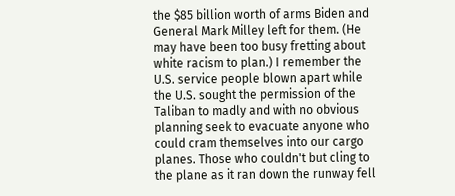the $85 billion worth of arms Biden and General Mark Milley left for them. (He may have been too busy fretting about white racism to plan.) I remember the U.S. service people blown apart while the U.S. sought the permission of the Taliban to madly and with no obvious planning seek to evacuate anyone who could cram themselves into our cargo planes. Those who couldn't but cling to the plane as it ran down the runway fell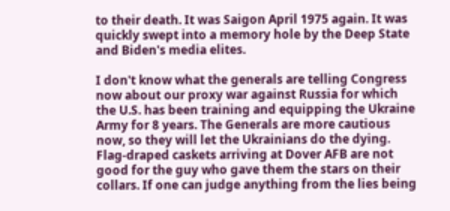to their death. It was Saigon April 1975 again. It was quickly swept into a memory hole by the Deep State and Biden's media elites.

I don't know what the generals are telling Congress now about our proxy war against Russia for which the U.S. has been training and equipping the Ukraine Army for 8 years. The Generals are more cautious now, so they will let the Ukrainians do the dying. Flag-draped caskets arriving at Dover AFB are not good for the guy who gave them the stars on their collars. If one can judge anything from the lies being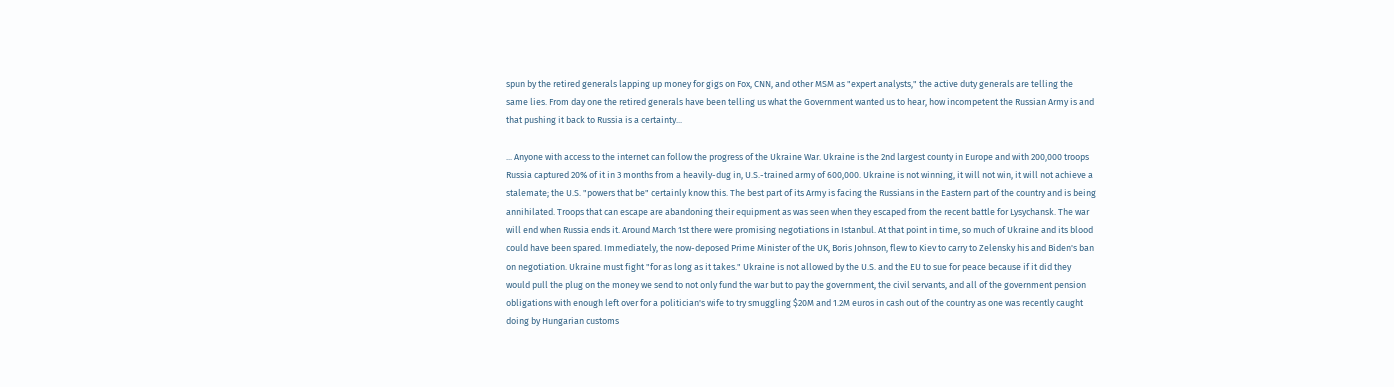spun by the retired generals lapping up money for gigs on Fox, CNN, and other MSM as "expert analysts," the active duty generals are telling the same lies. From day one the retired generals have been telling us what the Government wanted us to hear, how incompetent the Russian Army is and that pushing it back to Russia is a certainty...

... Anyone with access to the internet can follow the progress of the Ukraine War. Ukraine is the 2nd largest county in Europe and with 200,000 troops Russia captured 20% of it in 3 months from a heavily-dug in, U.S.-trained army of 600,000. Ukraine is not winning, it will not win, it will not achieve a stalemate; the U.S. "powers that be" certainly know this. The best part of its Army is facing the Russians in the Eastern part of the country and is being annihilated. Troops that can escape are abandoning their equipment as was seen when they escaped from the recent battle for Lysychansk. The war will end when Russia ends it. Around March 1st there were promising negotiations in Istanbul. At that point in time, so much of Ukraine and its blood could have been spared. Immediately, the now-deposed Prime Minister of the UK, Boris Johnson, flew to Kiev to carry to Zelensky his and Biden's ban on negotiation. Ukraine must fight "for as long as it takes." Ukraine is not allowed by the U.S. and the EU to sue for peace because if it did they would pull the plug on the money we send to not only fund the war but to pay the government, the civil servants, and all of the government pension obligations with enough left over for a politician's wife to try smuggling $20M and 1.2M euros in cash out of the country as one was recently caught doing by Hungarian customs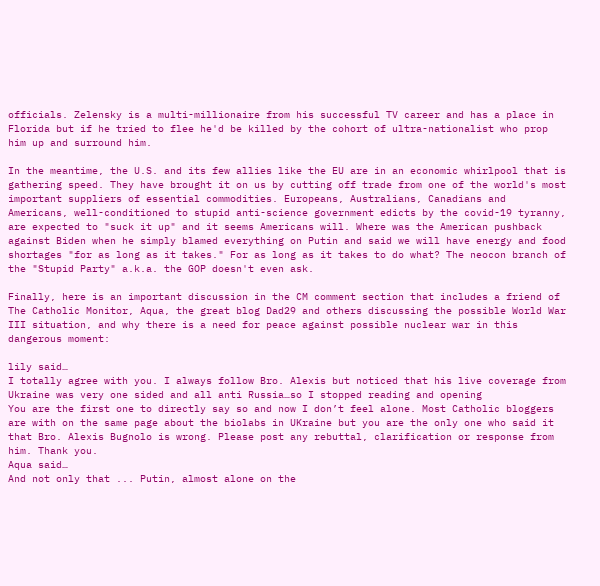officials. Zelensky is a multi-millionaire from his successful TV career and has a place in Florida but if he tried to flee he'd be killed by the cohort of ultra-nationalist who prop him up and surround him.

In the meantime, the U.S. and its few allies like the EU are in an economic whirlpool that is gathering speed. They have brought it on us by cutting off trade from one of the world's most important suppliers of essential commodities. Europeans, Australians, Canadians and Americans, well-conditioned to stupid anti-science government edicts by the covid-19 tyranny, are expected to "suck it up" and it seems Americans will. Where was the American pushback against Biden when he simply blamed everything on Putin and said we will have energy and food shortages "for as long as it takes." For as long as it takes to do what? The neocon branch of the "Stupid Party" a.k.a. the GOP doesn't even ask.

Finally, here is an important discussion in the CM comment section that includes a friend of The Catholic Monitor, Aqua, the great blog Dad29 and others discussing the possible World War III situation, and why there is a need for peace against possible nuclear war in this dangerous moment:

lily said…
I totally agree with you. I always follow Bro. Alexis but noticed that his live coverage from Ukraine was very one sided and all anti Russia…so I stopped reading and opening
You are the first one to directly say so and now I don’t feel alone. Most Catholic bloggers are with on the same page about the biolabs in UKraine but you are the only one who said it that Bro. Alexis Bugnolo is wrong. Please post any rebuttal, clarification or response from him. Thank you.
Aqua said…
And not only that ... Putin, almost alone on the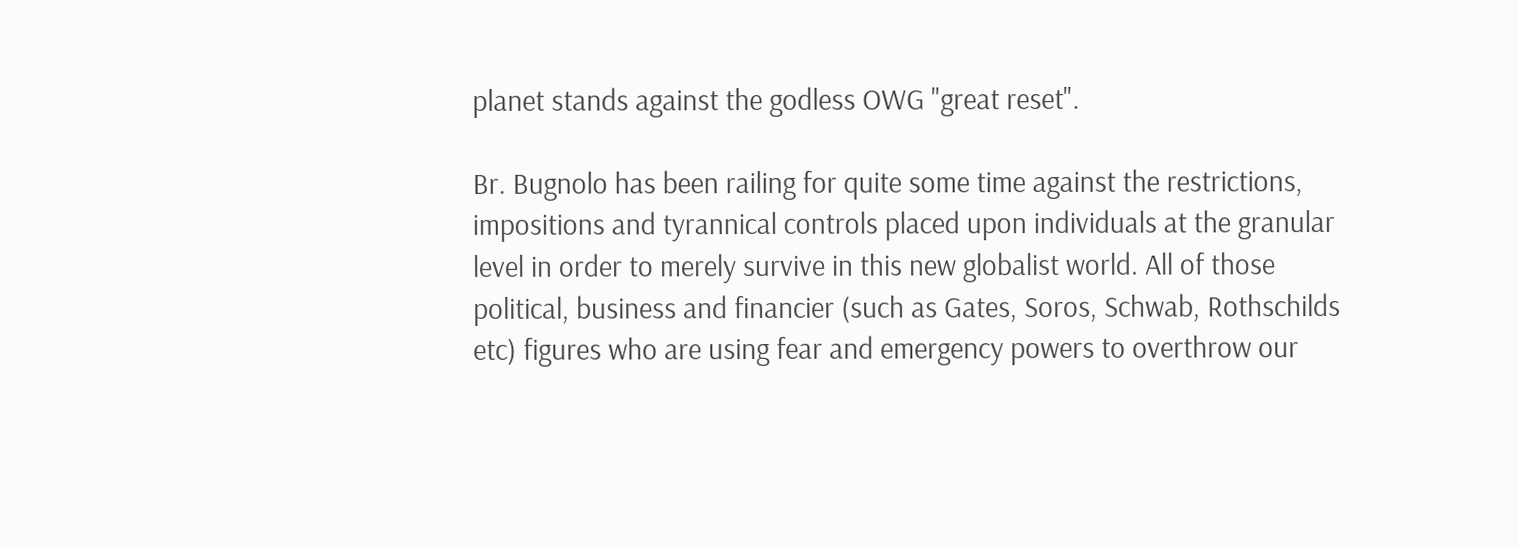planet stands against the godless OWG "great reset".

Br. Bugnolo has been railing for quite some time against the restrictions, impositions and tyrannical controls placed upon individuals at the granular level in order to merely survive in this new globalist world. All of those political, business and financier (such as Gates, Soros, Schwab, Rothschilds etc) figures who are using fear and emergency powers to overthrow our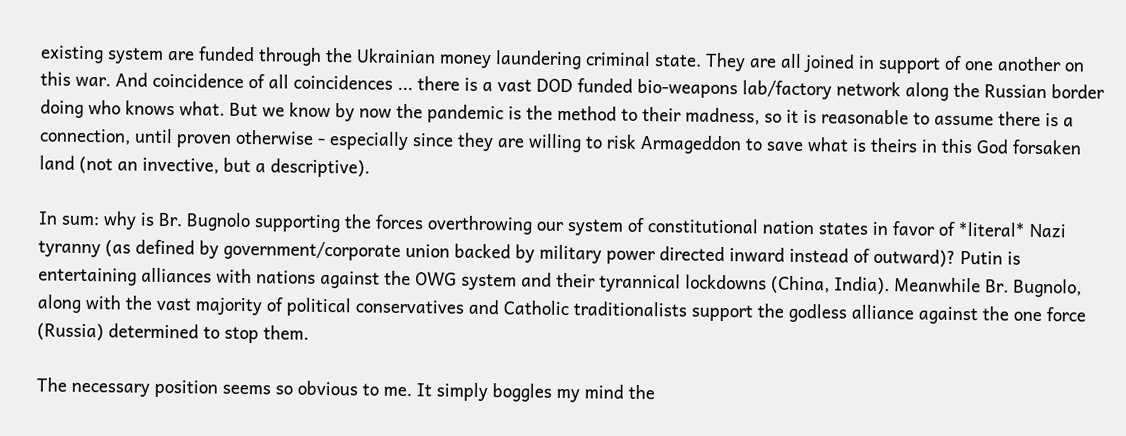existing system are funded through the Ukrainian money laundering criminal state. They are all joined in support of one another on this war. And coincidence of all coincidences ... there is a vast DOD funded bio-weapons lab/factory network along the Russian border doing who knows what. But we know by now the pandemic is the method to their madness, so it is reasonable to assume there is a connection, until proven otherwise - especially since they are willing to risk Armageddon to save what is theirs in this God forsaken land (not an invective, but a descriptive).

In sum: why is Br. Bugnolo supporting the forces overthrowing our system of constitutional nation states in favor of *literal* Nazi tyranny (as defined by government/corporate union backed by military power directed inward instead of outward)? Putin is entertaining alliances with nations against the OWG system and their tyrannical lockdowns (China, India). Meanwhile Br. Bugnolo, along with the vast majority of political conservatives and Catholic traditionalists support the godless alliance against the one force (Russia) determined to stop them.

The necessary position seems so obvious to me. It simply boggles my mind the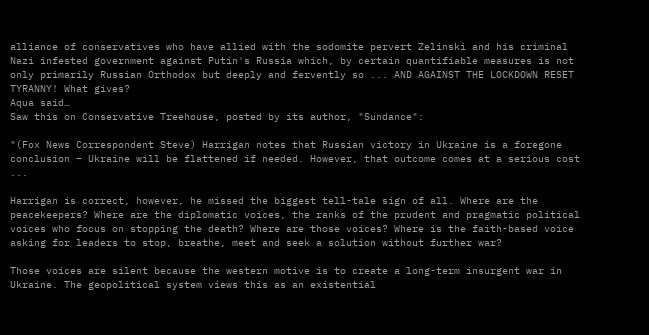alliance of conservatives who have allied with the sodomite pervert Zelinski and his criminal Nazi infested government against Putin's Russia which, by certain quantifiable measures is not only primarily Russian Orthodox but deeply and fervently so ... AND AGAINST THE LOCKDOWN RESET TYRANNY! What gives?
Aqua said…
Saw this on Conservative Treehouse, posted by its author, "Sundance":

"(Fox News Correspondent Steve) Harrigan notes that Russian victory in Ukraine is a foregone conclusion – Ukraine will be flattened if needed. However, that outcome comes at a serious cost ...

Harrigan is correct, however, he missed the biggest tell-tale sign of all. Where are the peacekeepers? Where are the diplomatic voices, the ranks of the prudent and pragmatic political voices who focus on stopping the death? Where are those voices? Where is the faith-based voice asking for leaders to stop, breathe, meet and seek a solution without further war?

Those voices are silent because the western motive is to create a long-term insurgent war in Ukraine. The geopolitical system views this as an existential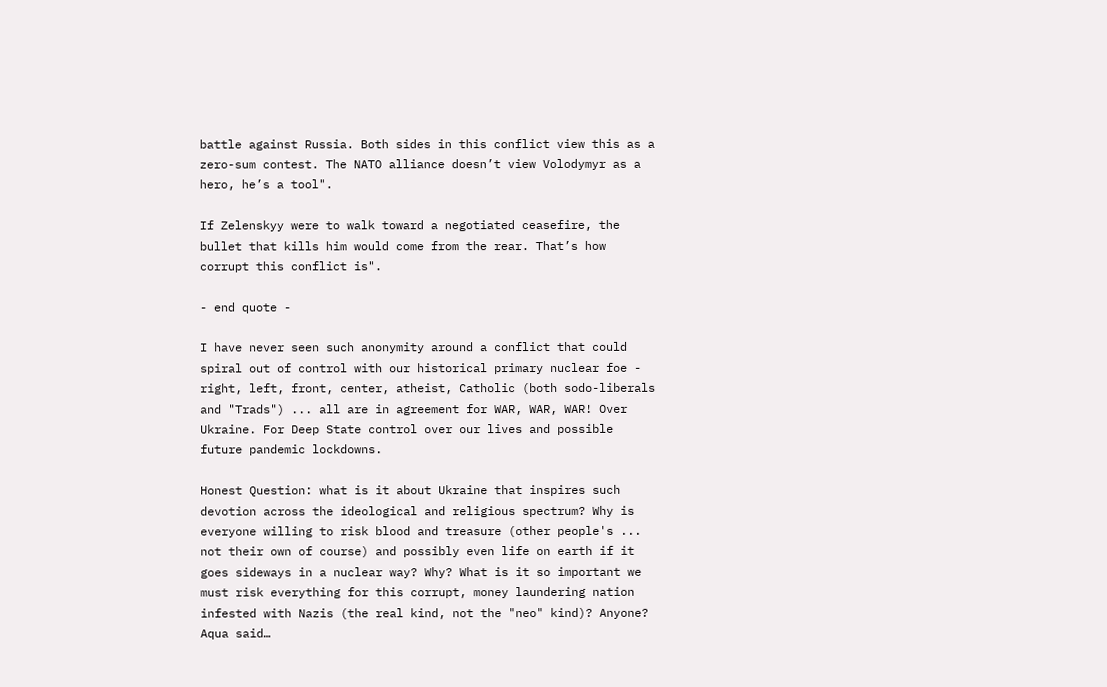battle against Russia. Both sides in this conflict view this as a zero-sum contest. The NATO alliance doesn’t view Volodymyr as a hero, he’s a tool".

If Zelenskyy were to walk toward a negotiated ceasefire, the bullet that kills him would come from the rear. That’s how corrupt this conflict is".

- end quote -

I have never seen such anonymity around a conflict that could spiral out of control with our historical primary nuclear foe - right, left, front, center, atheist, Catholic (both sodo-liberals and "Trads") ... all are in agreement for WAR, WAR, WAR! Over Ukraine. For Deep State control over our lives and possible future pandemic lockdowns.

Honest Question: what is it about Ukraine that inspires such devotion across the ideological and religious spectrum? Why is everyone willing to risk blood and treasure (other people's ... not their own of course) and possibly even life on earth if it goes sideways in a nuclear way? Why? What is it so important we must risk everything for this corrupt, money laundering nation infested with Nazis (the real kind, not the "neo" kind)? Anyone?
Aqua said…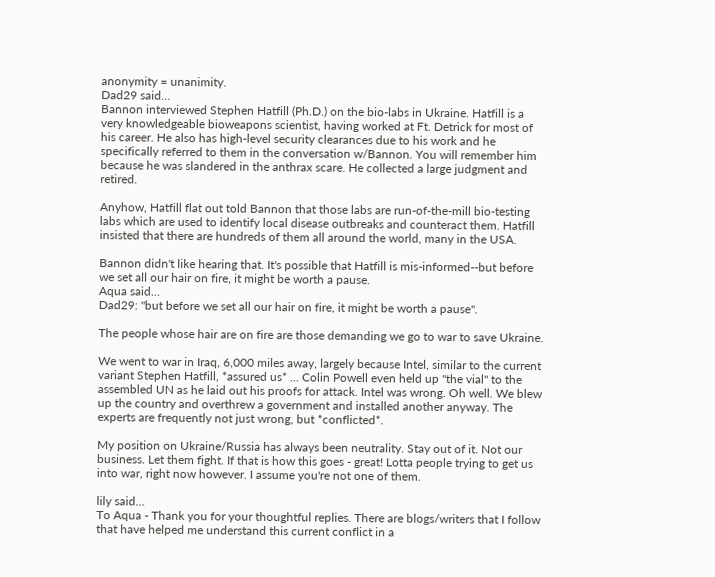anonymity = unanimity.
Dad29 said…
Bannon interviewed Stephen Hatfill (Ph.D.) on the bio-labs in Ukraine. Hatfill is a very knowledgeable bioweapons scientist, having worked at Ft. Detrick for most of his career. He also has high-level security clearances due to his work and he specifically referred to them in the conversation w/Bannon. You will remember him because he was slandered in the anthrax scare. He collected a large judgment and retired.

Anyhow, Hatfill flat out told Bannon that those labs are run-of-the-mill bio-testing labs which are used to identify local disease outbreaks and counteract them. Hatfill insisted that there are hundreds of them all around the world, many in the USA.

Bannon didn't like hearing that. It's possible that Hatfill is mis-informed--but before we set all our hair on fire, it might be worth a pause.
Aqua said…
Dad29: "but before we set all our hair on fire, it might be worth a pause".

The people whose hair are on fire are those demanding we go to war to save Ukraine.

We went to war in Iraq, 6,000 miles away, largely because Intel, similar to the current variant Stephen Hatfill, *assured us* ... Colin Powell even held up "the vial" to the assembled UN as he laid out his proofs for attack. Intel was wrong. Oh well. We blew up the country and overthrew a government and installed another anyway. The experts are frequently not just wrong, but *conflicted*.

My position on Ukraine/Russia has always been neutrality. Stay out of it. Not our business. Let them fight. If that is how this goes - great! Lotta people trying to get us into war, right now however. I assume you're not one of them.

lily said…
To Aqua - Thank you for your thoughtful replies. There are blogs/writers that I follow that have helped me understand this current conflict in a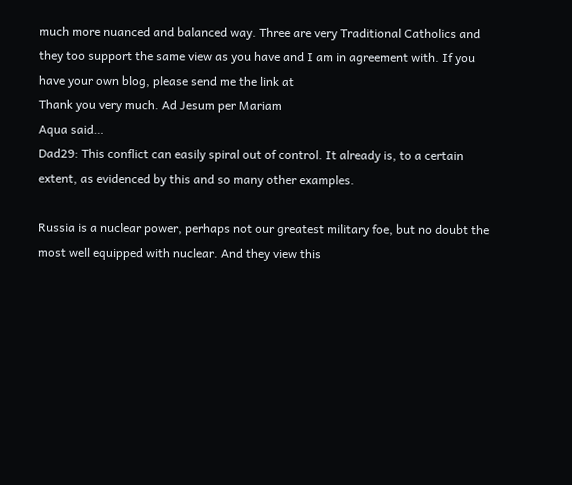much more nuanced and balanced way. Three are very Traditional Catholics and they too support the same view as you have and I am in agreement with. If you have your own blog, please send me the link at
Thank you very much. Ad Jesum per Mariam
Aqua said…
Dad29: This conflict can easily spiral out of control. It already is, to a certain extent, as evidenced by this and so many other examples.

Russia is a nuclear power, perhaps not our greatest military foe, but no doubt the most well equipped with nuclear. And they view this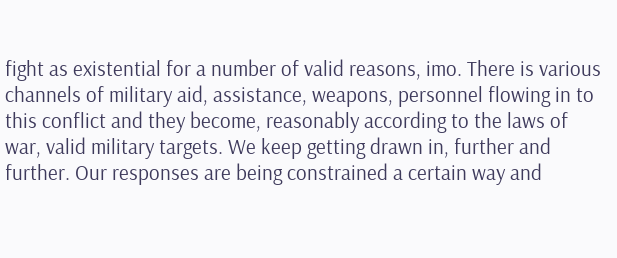fight as existential for a number of valid reasons, imo. There is various channels of military aid, assistance, weapons, personnel flowing in to this conflict and they become, reasonably according to the laws of war, valid military targets. We keep getting drawn in, further and further. Our responses are being constrained a certain way and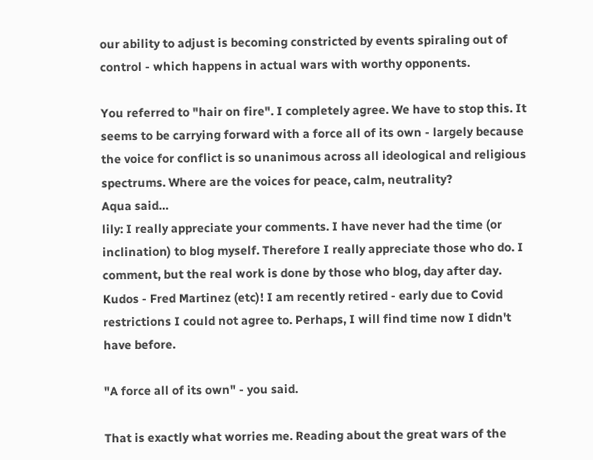our ability to adjust is becoming constricted by events spiraling out of control - which happens in actual wars with worthy opponents.

You referred to "hair on fire". I completely agree. We have to stop this. It seems to be carrying forward with a force all of its own - largely because the voice for conflict is so unanimous across all ideological and religious spectrums. Where are the voices for peace, calm, neutrality?
Aqua said…
lily: I really appreciate your comments. I have never had the time (or inclination) to blog myself. Therefore I really appreciate those who do. I comment, but the real work is done by those who blog, day after day. Kudos - Fred Martinez (etc)! I am recently retired - early due to Covid restrictions I could not agree to. Perhaps, I will find time now I didn't have before.

"A force all of its own" - you said.

That is exactly what worries me. Reading about the great wars of the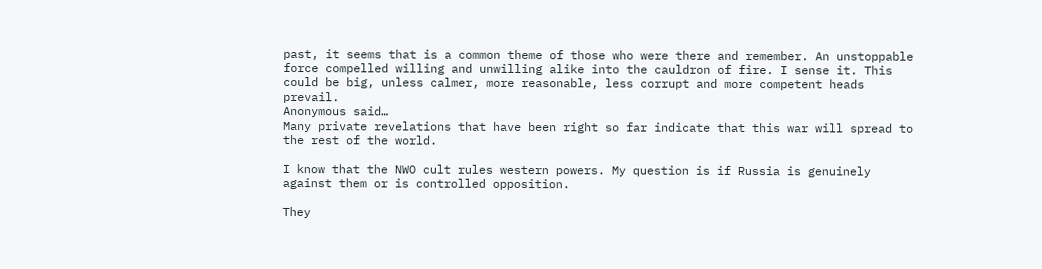past, it seems that is a common theme of those who were there and remember. An unstoppable force compelled willing and unwilling alike into the cauldron of fire. I sense it. This could be big, unless calmer, more reasonable, less corrupt and more competent heads prevail.
Anonymous said…
Many private revelations that have been right so far indicate that this war will spread to the rest of the world.

I know that the NWO cult rules western powers. My question is if Russia is genuinely against them or is controlled opposition.

They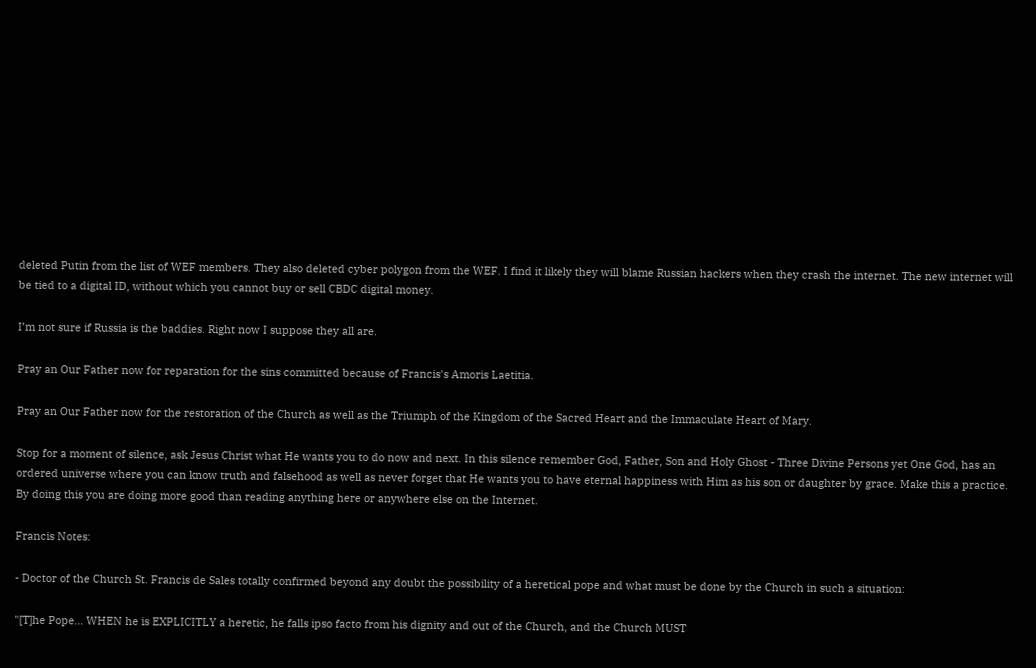deleted Putin from the list of WEF members. They also deleted cyber polygon from the WEF. I find it likely they will blame Russian hackers when they crash the internet. The new internet will be tied to a digital ID, without which you cannot buy or sell CBDC digital money.

I’m not sure if Russia is the baddies. Right now I suppose they all are.

Pray an Our Father now for reparation for the sins committed because of Francis's Amoris Laetitia.

Pray an Our Father now for the restoration of the Church as well as the Triumph of the Kingdom of the Sacred Heart and the Immaculate Heart of Mary.

Stop for a moment of silence, ask Jesus Christ what He wants you to do now and next. In this silence remember God, Father, Son and Holy Ghost - Three Divine Persons yet One God, has an ordered universe where you can know truth and falsehood as well as never forget that He wants you to have eternal happiness with Him as his son or daughter by grace. Make this a practice. By doing this you are doing more good than reading anything here or anywhere else on the Internet.

Francis Notes:

- Doctor of the Church St. Francis de Sales totally confirmed beyond any doubt the possibility of a heretical pope and what must be done by the Church in such a situation:

"[T]he Pope... WHEN he is EXPLICITLY a heretic, he falls ipso facto from his dignity and out of the Church, and the Church MUST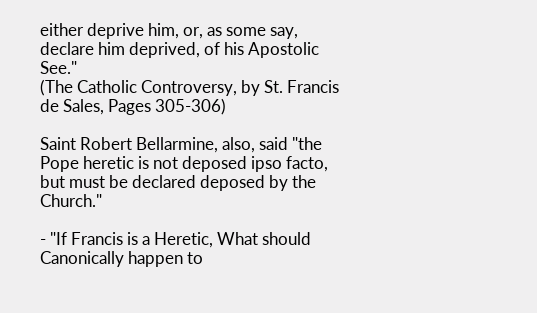either deprive him, or, as some say, declare him deprived, of his Apostolic See."
(The Catholic Controversy, by St. Francis de Sales, Pages 305-306)

Saint Robert Bellarmine, also, said "the Pope heretic is not deposed ipso facto, but must be declared deposed by the Church."

- "If Francis is a Heretic, What should Canonically happen to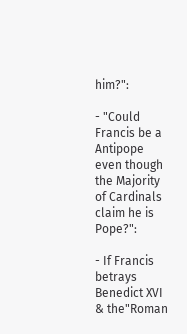him?":

- "Could Francis be a Antipope even though the Majority of Cardinals claim he is Pope?":

- If Francis betrays Benedict XVI & the"Roman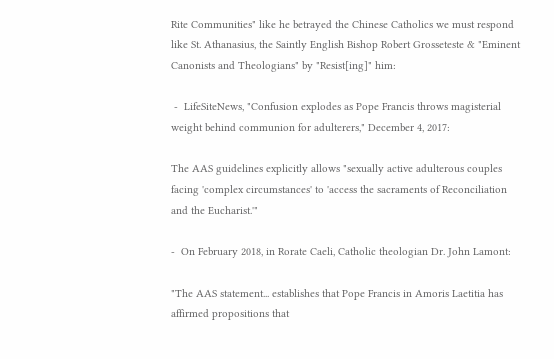Rite Communities" like he betrayed the Chinese Catholics we must respond like St. Athanasius, the Saintly English Bishop Robert Grosseteste & "Eminent Canonists and Theologians" by "Resist[ing]" him:

 -  LifeSiteNews, "Confusion explodes as Pope Francis throws magisterial weight behind communion for adulterers," December 4, 2017:

The AAS guidelines explicitly allows "sexually active adulterous couples facing 'complex circumstances' to 'access the sacraments of Reconciliation and the Eucharist.'"

-  On February 2018, in Rorate Caeli, Catholic theologian Dr. John Lamont:

"The AAS statement... establishes that Pope Francis in Amoris Laetitia has affirmed propositions that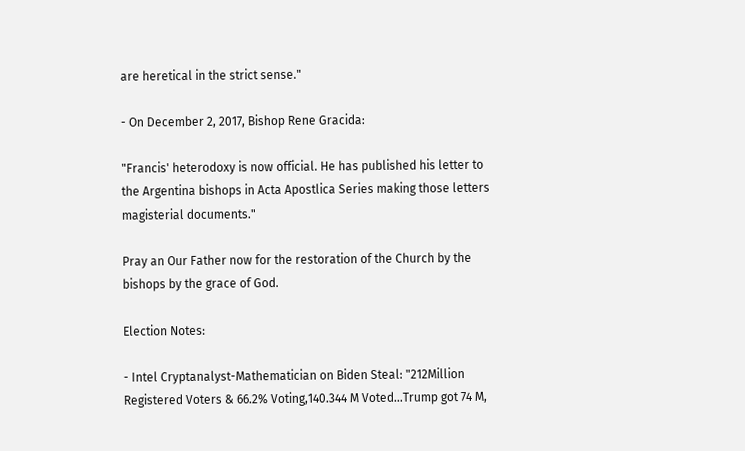are heretical in the strict sense."

- On December 2, 2017, Bishop Rene Gracida:

"Francis' heterodoxy is now official. He has published his letter to the Argentina bishops in Acta Apostlica Series making those letters magisterial documents."

Pray an Our Father now for the restoration of the Church by the bishops by the grace of God.

Election Notes:

- Intel Cryptanalyst-Mathematician on Biden Steal: "212Million Registered Voters & 66.2% Voting,140.344 M Voted...Trump got 74 M,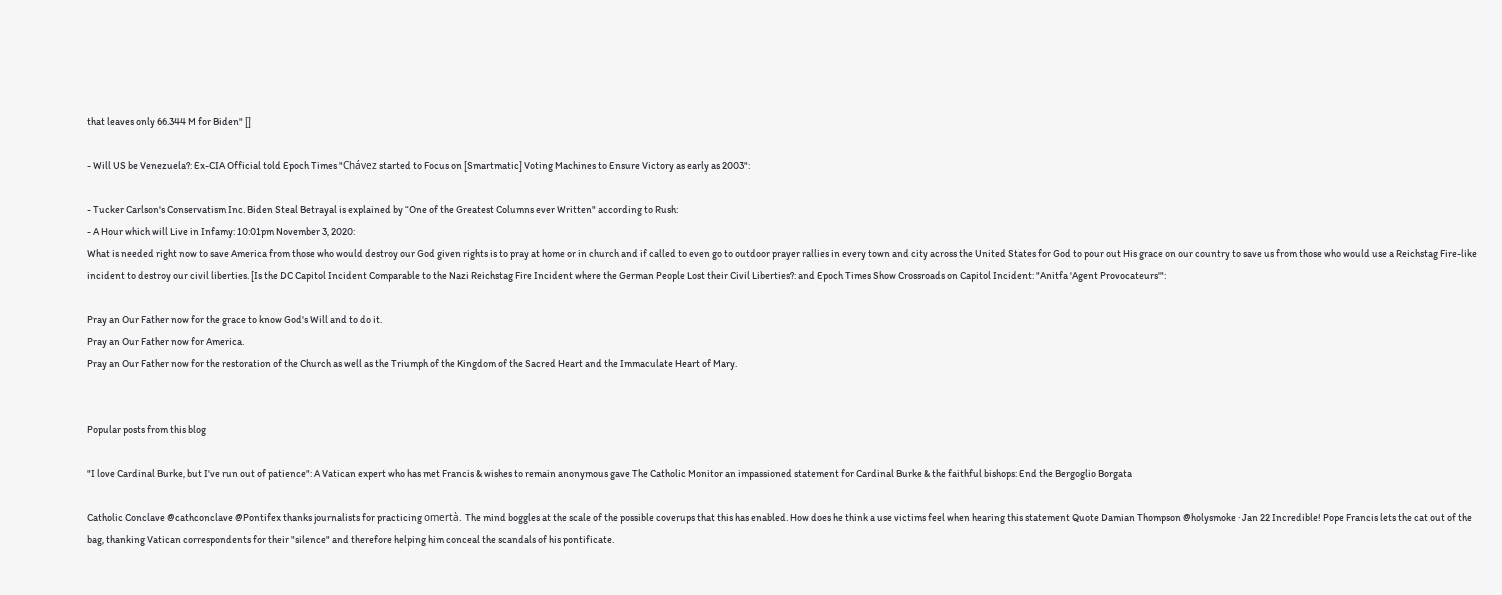that leaves only 66.344 M for Biden" []

- Will US be Venezuela?: Ex-CIA Official told Epoch Times "Chávez started to Focus on [Smartmatic] Voting Machines to Ensure Victory as early as 2003":

- Tucker Carlson's Conservatism Inc. Biden Steal Betrayal is explained by “One of the Greatest Columns ever Written" according to Rush:
- A Hour which will Live in Infamy: 10:01pm November 3, 2020:
What is needed right now to save America from those who would destroy our God given rights is to pray at home or in church and if called to even go to outdoor prayer rallies in every town and city across the United States for God to pour out His grace on our country to save us from those who would use a Reichstag Fire-like incident to destroy our civil liberties. [Is the DC Capitol Incident Comparable to the Nazi Reichstag Fire Incident where the German People Lost their Civil Liberties?: and Epoch Times Show Crossroads on Capitol Incident: "Anitfa 'Agent Provocateurs'":

Pray an Our Father now for the grace to know God's Will and to do it.
Pray an Our Father now for America.
Pray an Our Father now for the restoration of the Church as well as the Triumph of the Kingdom of the Sacred Heart and the Immaculate Heart of Mary.


Popular posts from this blog

"I love Cardinal Burke, but I've run out of patience": A Vatican expert who has met Francis & wishes to remain anonymous gave The Catholic Monitor an impassioned statement for Cardinal Burke & the faithful bishops: End the Bergoglio Borgata

Catholic Conclave @cathconclave @Pontifex thanks journalists for practicing omertà. The mind boggles at the scale of the possible coverups that this has enabled. How does he think a use victims feel when hearing this statement Quote Damian Thompson @holysmoke · Jan 22 Incredible! Pope Francis lets the cat out of the bag, thanking Vatican correspondents for their "silence" and therefore helping him conceal the scandals of his pontificate.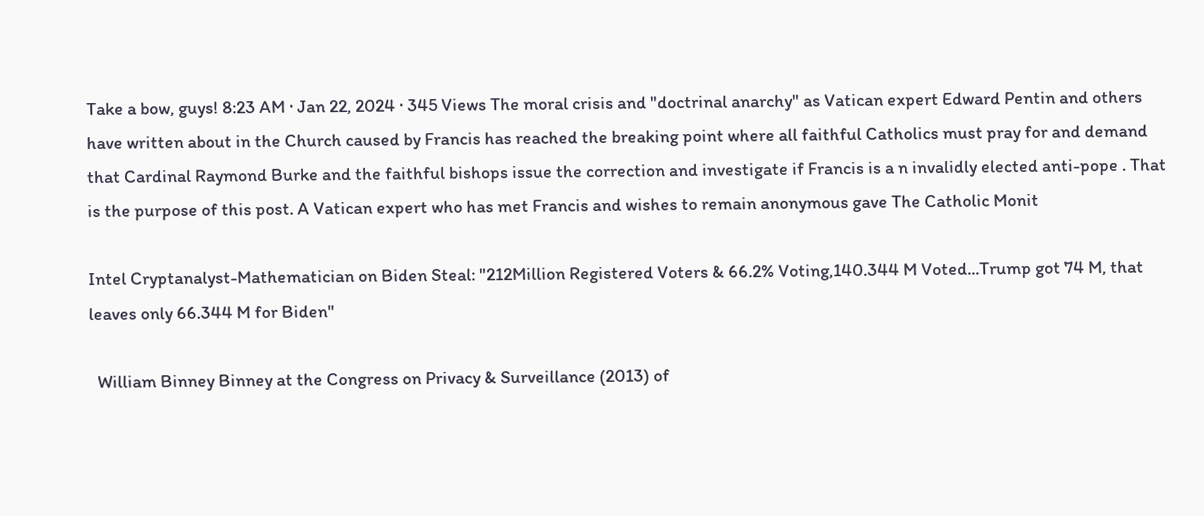Take a bow, guys! 8:23 AM · Jan 22, 2024 · 345 Views The moral crisis and "doctrinal anarchy" as Vatican expert Edward Pentin and others have written about in the Church caused by Francis has reached the breaking point where all faithful Catholics must pray for and demand that Cardinal Raymond Burke and the faithful bishops issue the correction and investigate if Francis is a n invalidly elected anti-pope . That is the purpose of this post. A Vatican expert who has met Francis and wishes to remain anonymous gave The Catholic Monit

Intel Cryptanalyst-Mathematician on Biden Steal: "212Million Registered Voters & 66.2% Voting,140.344 M Voted...Trump got 74 M, that leaves only 66.344 M for Biden"

  William Binney Binney at the Congress on Privacy & Surveillance (2013) of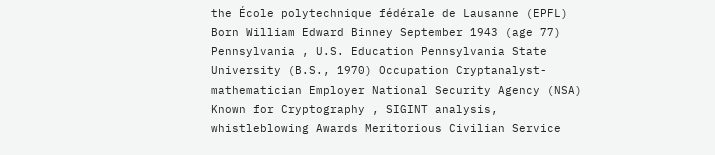the École polytechnique fédérale de Lausanne (EPFL) Born William Edward Binney September 1943 (age 77) Pennsylvania , U.S. Education Pennsylvania State University (B.S., 1970) Occupation Cryptanalyst-mathematician Employer National Security Agency (NSA) Known for Cryptography , SIGINT analysis, whistleblowing Awards Meritorious Civilian Service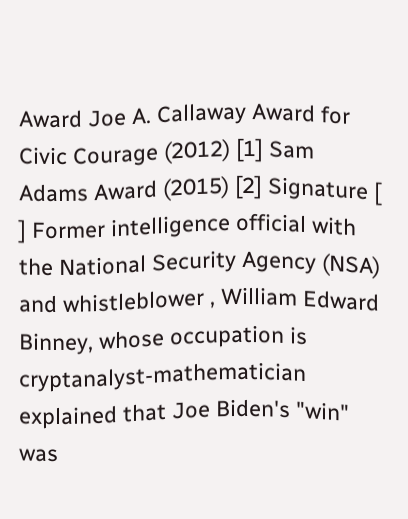Award Joe A. Callaway Award for Civic Courage (2012) [1] Sam Adams Award (2015) [2] Signature [ ] Former intelligence official with the National Security Agency (NSA) and whistleblower , William Edward Binney, whose occupation is cryptanalyst-mathematician explained that Joe Biden's "win" was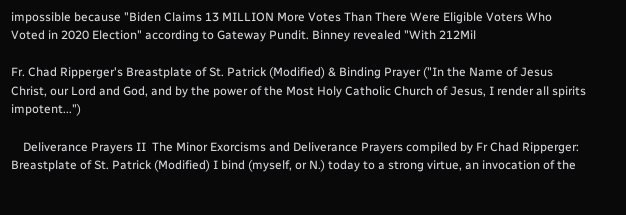impossible because "Biden Claims 13 MILLION More Votes Than There Were Eligible Voters Who Voted in 2020 Election" according to Gateway Pundit. Binney revealed "With 212Mil

Fr. Chad Ripperger's Breastplate of St. Patrick (Modified) & Binding Prayer ("In the Name of Jesus Christ, our Lord and God, and by the power of the Most Holy Catholic Church of Jesus, I render all spirits impotent...")

    Deliverance Prayers II  The Minor Exorcisms and Deliverance Prayers compiled by Fr Chad Ripperger: Breastplate of St. Patrick (Modified) I bind (myself, or N.) today to a strong virtue, an invocation of the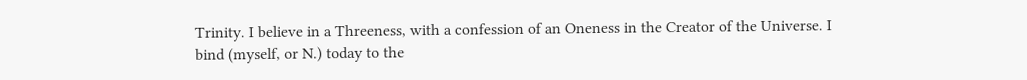Trinity. I believe in a Threeness, with a confession of an Oneness in the Creator of the Universe. I bind (myself, or N.) today to the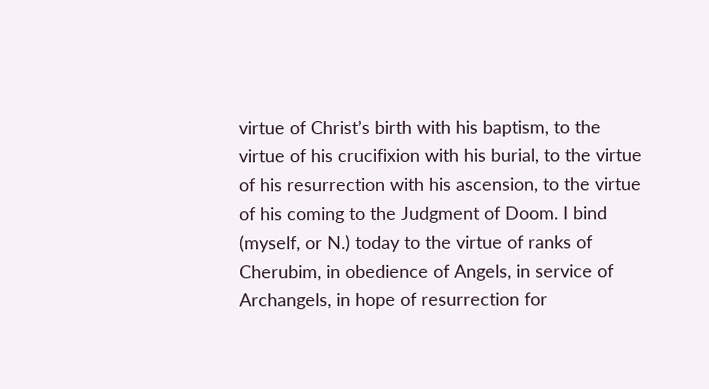virtue of Christ’s birth with his baptism, to the virtue of his crucifixion with his burial, to the virtue of his resurrection with his ascension, to the virtue of his coming to the Judgment of Doom. I bind (myself, or N.) today to the virtue of ranks of Cherubim, in obedience of Angels, in service of Archangels, in hope of resurrection for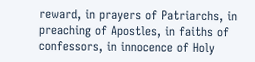reward, in prayers of Patriarchs, in preaching of Apostles, in faiths of confessors, in innocence of Holy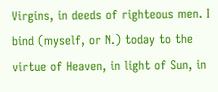Virgins, in deeds of righteous men. I bind (myself, or N.) today to the virtue of Heaven, in light of Sun, in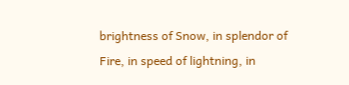brightness of Snow, in splendor of Fire, in speed of lightning, in